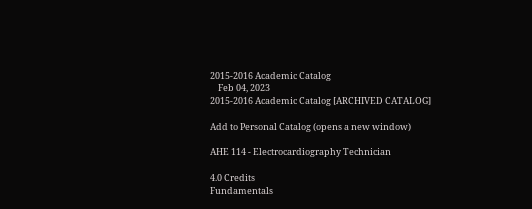2015-2016 Academic Catalog
    Feb 04, 2023
2015-2016 Academic Catalog [ARCHIVED CATALOG]

Add to Personal Catalog (opens a new window)

AHE 114 - Electrocardiography Technician

4.0 Credits
Fundamentals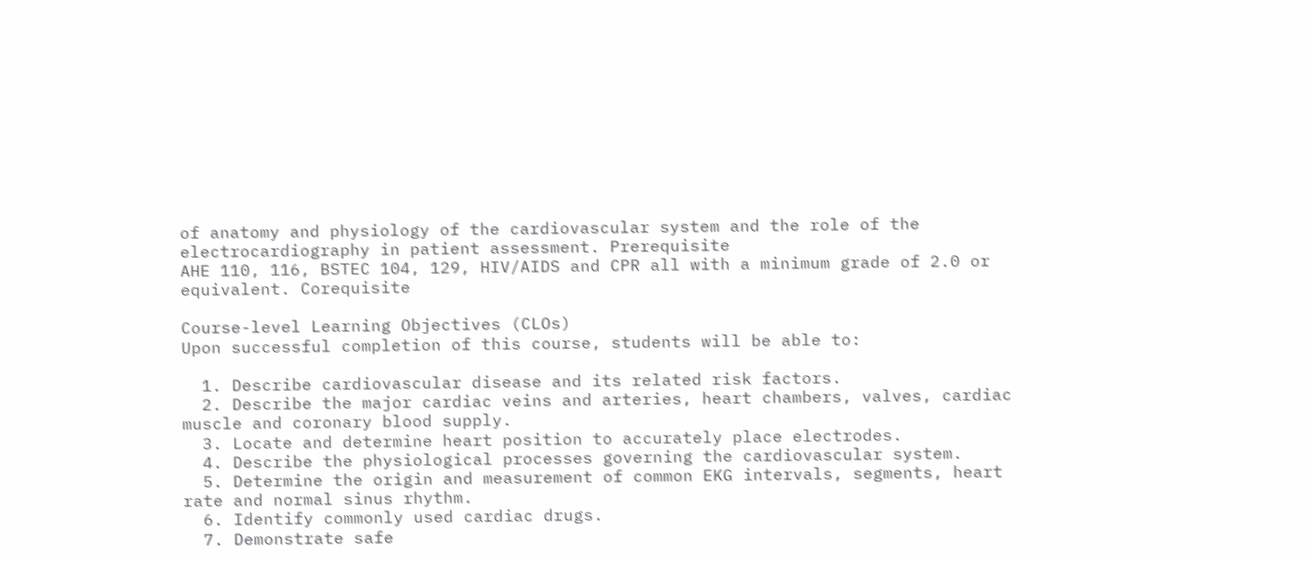of anatomy and physiology of the cardiovascular system and the role of the electrocardiography in patient assessment. Prerequisite
AHE 110, 116, BSTEC 104, 129, HIV/AIDS and CPR all with a minimum grade of 2.0 or equivalent. Corequisite

Course-level Learning Objectives (CLOs)
Upon successful completion of this course, students will be able to:

  1. Describe cardiovascular disease and its related risk factors.
  2. Describe the major cardiac veins and arteries, heart chambers, valves, cardiac muscle and coronary blood supply.
  3. Locate and determine heart position to accurately place electrodes.
  4. Describe the physiological processes governing the cardiovascular system.
  5. Determine the origin and measurement of common EKG intervals, segments, heart rate and normal sinus rhythm.
  6. Identify commonly used cardiac drugs.
  7. Demonstrate safe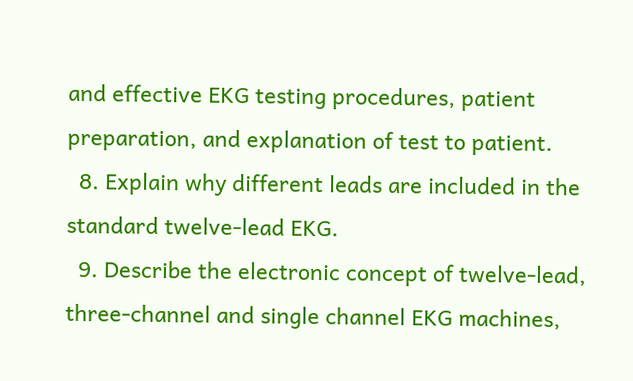and effective EKG testing procedures, patient preparation, and explanation of test to patient.
  8. Explain why different leads are included in the standard twelve-lead EKG.
  9. Describe the electronic concept of twelve-lead, three-channel and single channel EKG machines,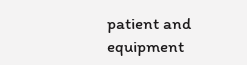patient and equipment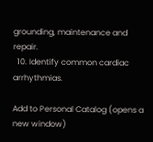grounding, maintenance and repair.
  10. Identify common cardiac arrhythmias.

Add to Personal Catalog (opens a new window)